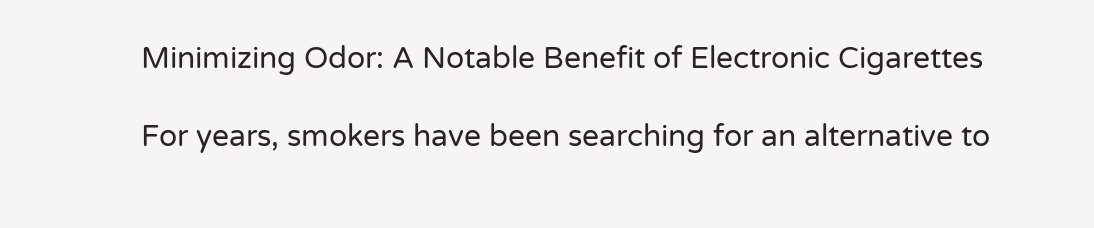Minimizing Odor: A Notable Benefit of Electronic Cigarettes

For years, smokers have been searching for an alternative to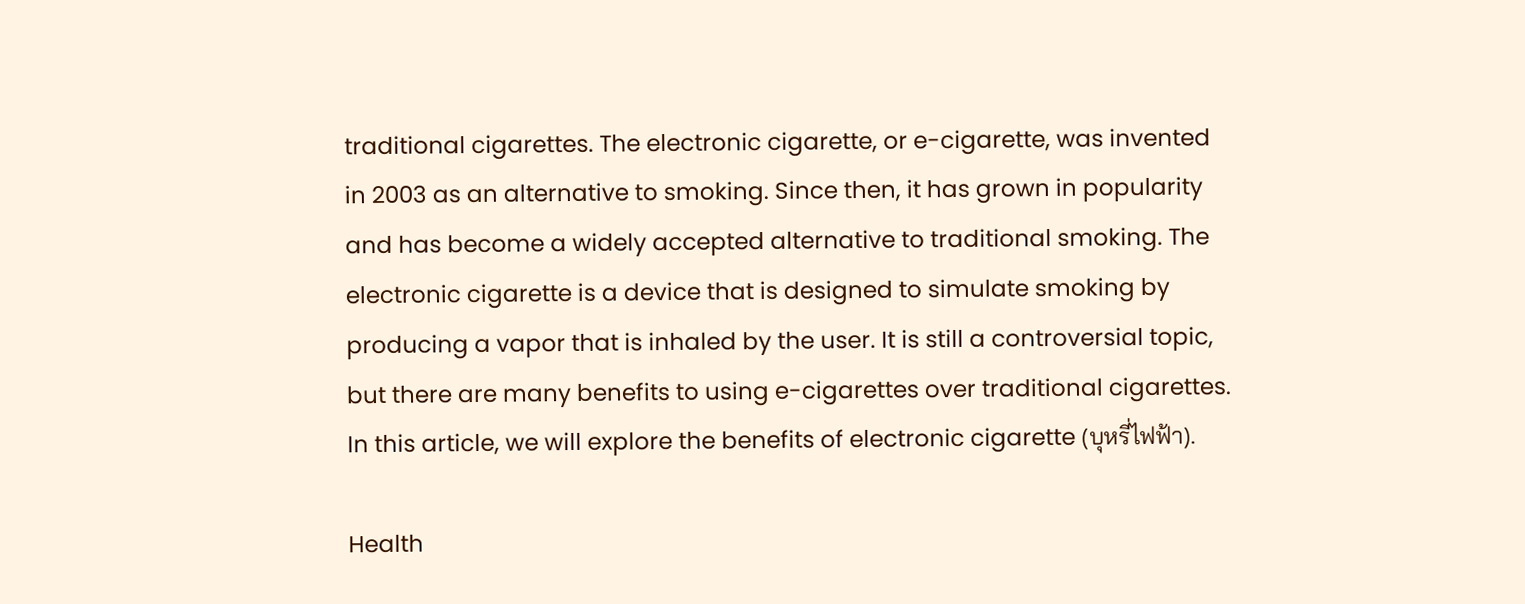traditional cigarettes. The electronic cigarette, or e-cigarette, was invented in 2003 as an alternative to smoking. Since then, it has grown in popularity and has become a widely accepted alternative to traditional smoking. The electronic cigarette is a device that is designed to simulate smoking by producing a vapor that is inhaled by the user. It is still a controversial topic, but there are many benefits to using e-cigarettes over traditional cigarettes. In this article, we will explore the benefits of electronic cigarette (บุหรี่ไฟฟ้า).

Health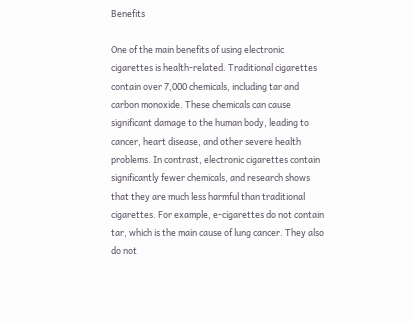Benefits

One of the main benefits of using electronic cigarettes is health-related. Traditional cigarettes contain over 7,000 chemicals, including tar and carbon monoxide. These chemicals can cause significant damage to the human body, leading to cancer, heart disease, and other severe health problems. In contrast, electronic cigarettes contain significantly fewer chemicals, and research shows that they are much less harmful than traditional cigarettes. For example, e-cigarettes do not contain tar, which is the main cause of lung cancer. They also do not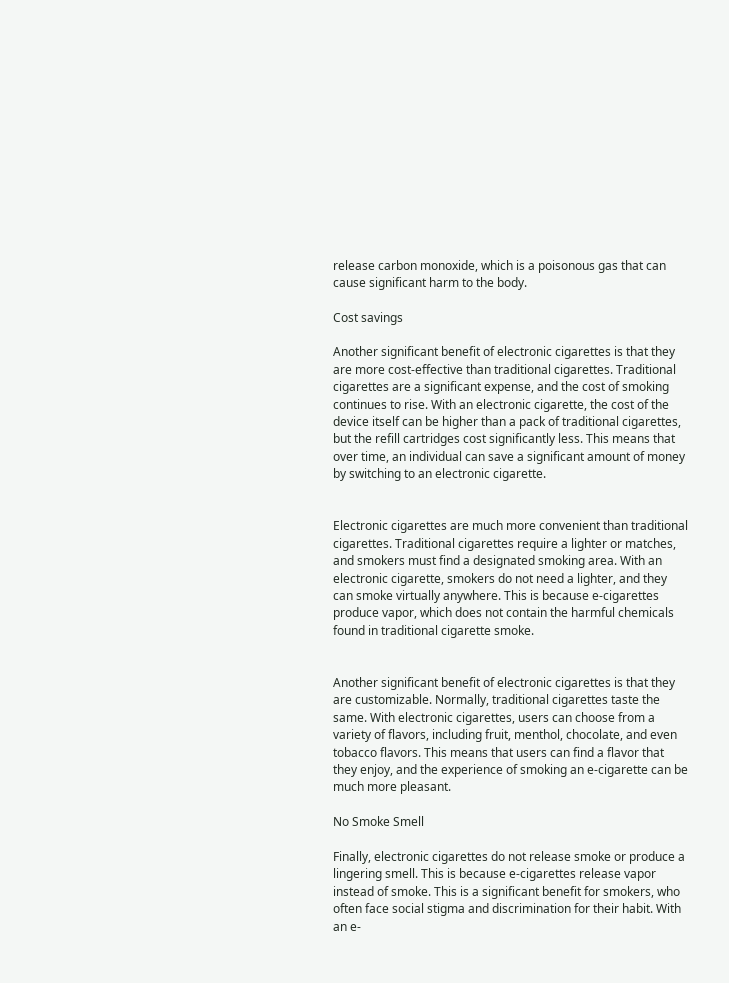release carbon monoxide, which is a poisonous gas that can cause significant harm to the body.

Cost savings

Another significant benefit of electronic cigarettes is that they are more cost-effective than traditional cigarettes. Traditional cigarettes are a significant expense, and the cost of smoking continues to rise. With an electronic cigarette, the cost of the device itself can be higher than a pack of traditional cigarettes, but the refill cartridges cost significantly less. This means that over time, an individual can save a significant amount of money by switching to an electronic cigarette.


Electronic cigarettes are much more convenient than traditional cigarettes. Traditional cigarettes require a lighter or matches, and smokers must find a designated smoking area. With an electronic cigarette, smokers do not need a lighter, and they can smoke virtually anywhere. This is because e-cigarettes produce vapor, which does not contain the harmful chemicals found in traditional cigarette smoke.


Another significant benefit of electronic cigarettes is that they are customizable. Normally, traditional cigarettes taste the same. With electronic cigarettes, users can choose from a variety of flavors, including fruit, menthol, chocolate, and even tobacco flavors. This means that users can find a flavor that they enjoy, and the experience of smoking an e-cigarette can be much more pleasant.

No Smoke Smell

Finally, electronic cigarettes do not release smoke or produce a lingering smell. This is because e-cigarettes release vapor instead of smoke. This is a significant benefit for smokers, who often face social stigma and discrimination for their habit. With an e-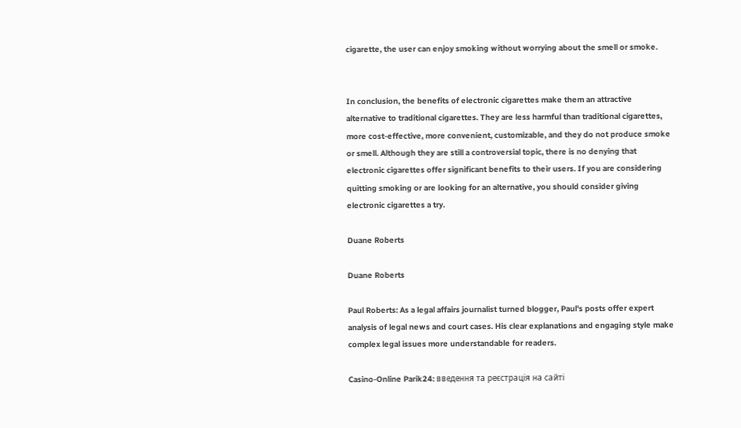cigarette, the user can enjoy smoking without worrying about the smell or smoke.


In conclusion, the benefits of electronic cigarettes make them an attractive alternative to traditional cigarettes. They are less harmful than traditional cigarettes, more cost-effective, more convenient, customizable, and they do not produce smoke or smell. Although they are still a controversial topic, there is no denying that electronic cigarettes offer significant benefits to their users. If you are considering quitting smoking or are looking for an alternative, you should consider giving electronic cigarettes a try.

Duane Roberts

Duane Roberts

Paul Roberts: As a legal affairs journalist turned blogger, Paul's posts offer expert analysis of legal news and court cases. His clear explanations and engaging style make complex legal issues more understandable for readers.

Casino-Online Parik24: введення та реєстрація на сайті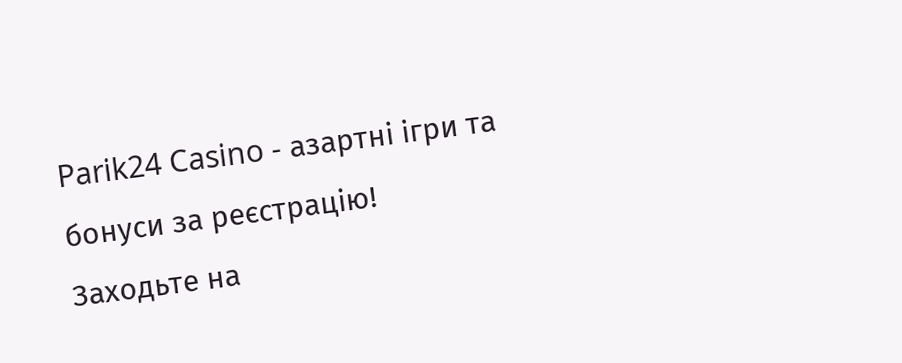Parik24 Casino - азартні ігри та бонуси за реєстрацію! Заходьте на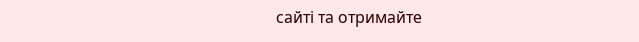сайті та отримайте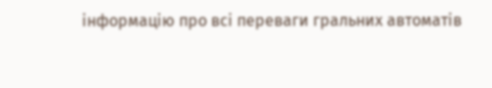інформацію про всі переваги гральних автоматів